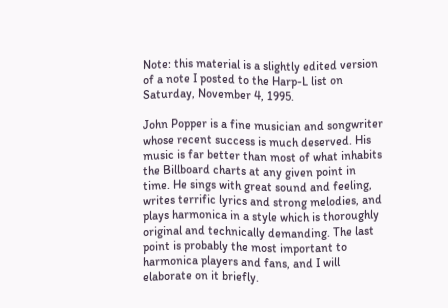Note: this material is a slightly edited version of a note I posted to the Harp-L list on Saturday, November 4, 1995.

John Popper is a fine musician and songwriter whose recent success is much deserved. His music is far better than most of what inhabits the Billboard charts at any given point in time. He sings with great sound and feeling, writes terrific lyrics and strong melodies, and plays harmonica in a style which is thoroughly original and technically demanding. The last point is probably the most important to harmonica players and fans, and I will elaborate on it briefly.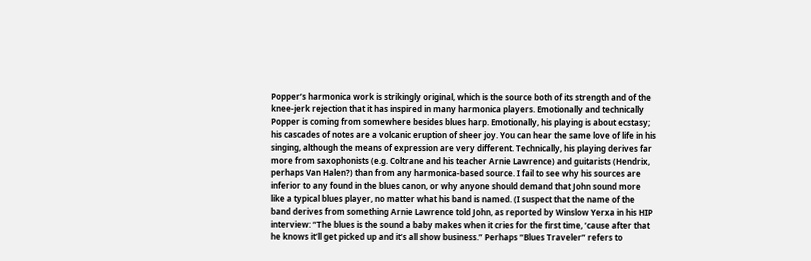Popper’s harmonica work is strikingly original, which is the source both of its strength and of the knee-jerk rejection that it has inspired in many harmonica players. Emotionally and technically Popper is coming from somewhere besides blues harp. Emotionally, his playing is about ecstasy; his cascades of notes are a volcanic eruption of sheer joy. You can hear the same love of life in his singing, although the means of expression are very different. Technically, his playing derives far more from saxophonists (e.g. Coltrane and his teacher Arnie Lawrence) and guitarists (Hendrix, perhaps Van Halen?) than from any harmonica-based source. I fail to see why his sources are inferior to any found in the blues canon, or why anyone should demand that John sound more like a typical blues player, no matter what his band is named. (I suspect that the name of the band derives from something Arnie Lawrence told John, as reported by Winslow Yerxa in his HIP interview: “The blues is the sound a baby makes when it cries for the first time, ’cause after that he knows it’ll get picked up and it’s all show business.” Perhaps “Blues Traveler” refers to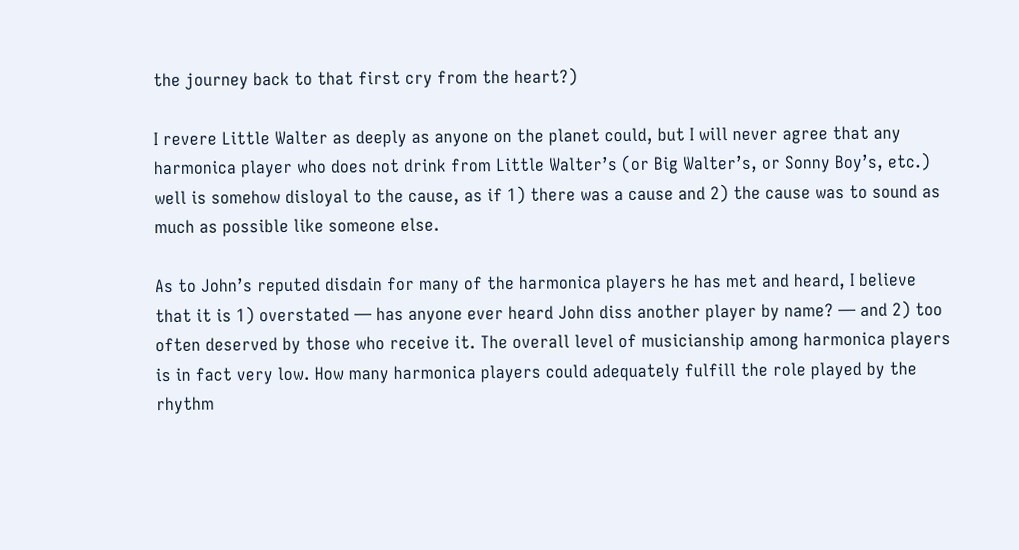the journey back to that first cry from the heart?)

I revere Little Walter as deeply as anyone on the planet could, but I will never agree that any harmonica player who does not drink from Little Walter’s (or Big Walter’s, or Sonny Boy’s, etc.) well is somehow disloyal to the cause, as if 1) there was a cause and 2) the cause was to sound as much as possible like someone else.

As to John’s reputed disdain for many of the harmonica players he has met and heard, I believe that it is 1) overstated — has anyone ever heard John diss another player by name? — and 2) too often deserved by those who receive it. The overall level of musicianship among harmonica players is in fact very low. How many harmonica players could adequately fulfill the role played by the rhythm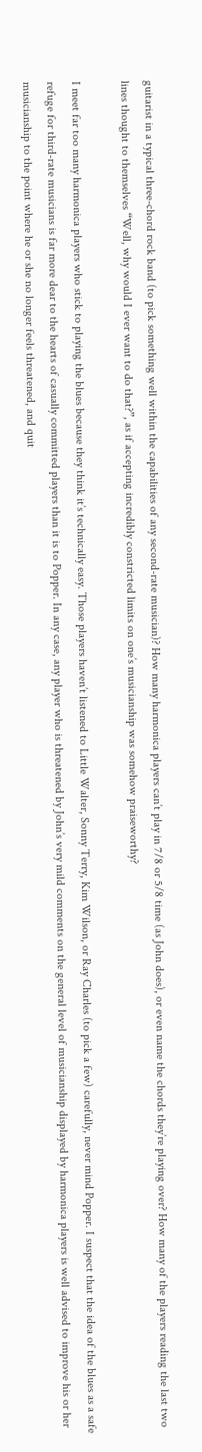guitarist in a typical three-chord rock band (to pick something well within the capabilities of any second-rate musician)? How many harmonica players can’t play in 7/8 or 5/8 time (as John does), or even name the chords they’re playing over? How many of the players reading the last two lines thought to themselves “Well, why would I ever want to do that?”, as if accepting incredibly constricted limits on one’s musicianship was somehow praiseworthy?

I meet far too many harmonica players who stick to playing the blues because they think it’s technically easy. Those players haven’t listened to Little Walter, Sonny Terry, Kim Wilson, or Ray Charles (to pick a few) carefully, never mind Popper. I suspect that the idea of the blues as a safe refuge for third-rate musicians is far more dear to the hearts of casually committed players than it is to Popper. In any case, any player who is threatened by John’s very mild comments on the general level of musicianship displayed by harmonica players is well advised to improve his or her musicianship to the point where he or she no longer feels threatened, and quit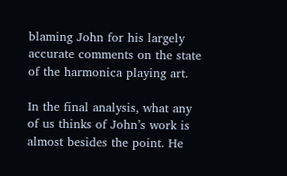blaming John for his largely accurate comments on the state of the harmonica playing art.

In the final analysis, what any of us thinks of John’s work is almost besides the point. He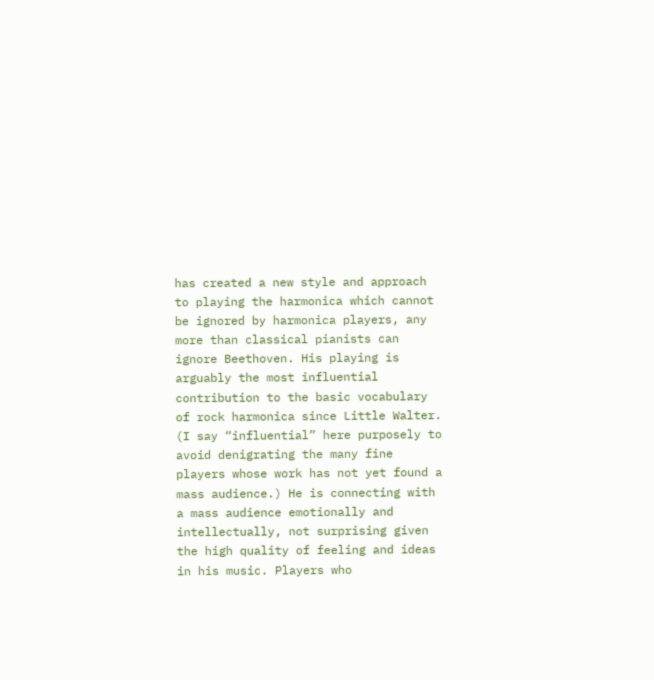has created a new style and approach to playing the harmonica which cannot be ignored by harmonica players, any more than classical pianists can ignore Beethoven. His playing is arguably the most influential contribution to the basic vocabulary of rock harmonica since Little Walter. (I say “influential” here purposely to avoid denigrating the many fine players whose work has not yet found a mass audience.) He is connecting with a mass audience emotionally and intellectually, not surprising given the high quality of feeling and ideas in his music. Players who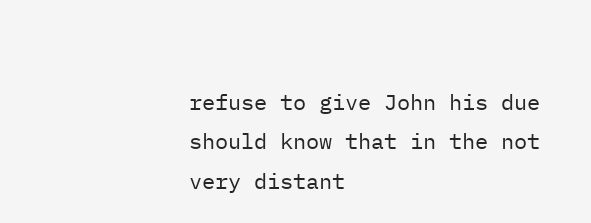refuse to give John his due should know that in the not very distant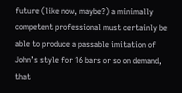future (like now, maybe?) a minimally competent professional must certainly be able to produce a passable imitation of John’s style for 16 bars or so on demand, that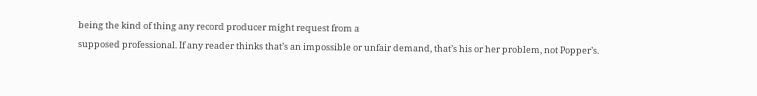being the kind of thing any record producer might request from a
supposed professional. If any reader thinks that’s an impossible or unfair demand, that’s his or her problem, not Popper’s.